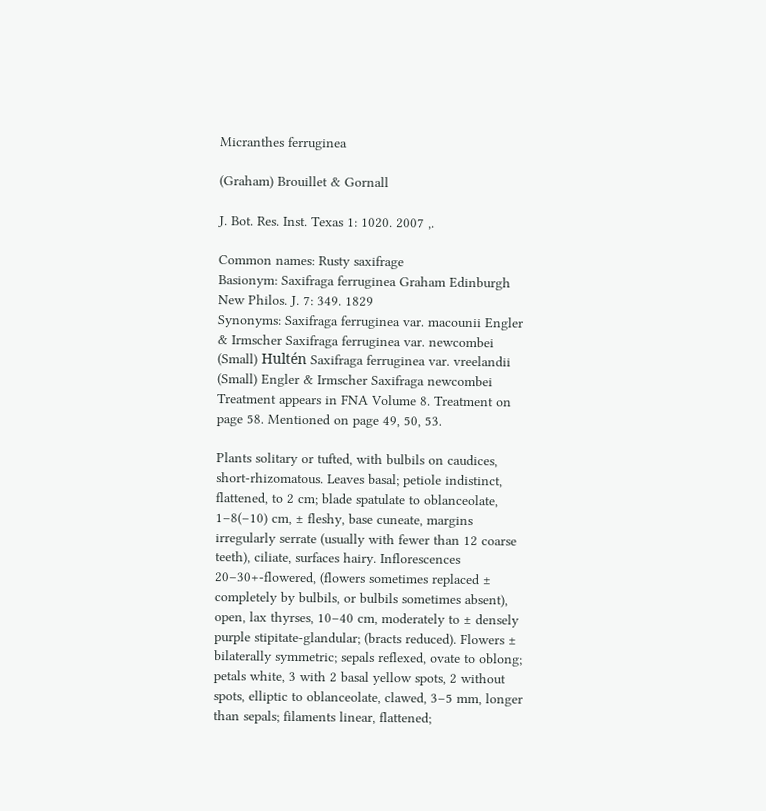Micranthes ferruginea

(Graham) Brouillet & Gornall

J. Bot. Res. Inst. Texas 1: 1020. 2007 ,.

Common names: Rusty saxifrage
Basionym: Saxifraga ferruginea Graham Edinburgh New Philos. J. 7: 349. 1829
Synonyms: Saxifraga ferruginea var. macounii Engler & Irmscher Saxifraga ferruginea var. newcombei (Small) Hultén Saxifraga ferruginea var. vreelandii (Small) Engler & Irmscher Saxifraga newcombei
Treatment appears in FNA Volume 8. Treatment on page 58. Mentioned on page 49, 50, 53.

Plants solitary or tufted, with bulbils on caudices, short-rhizomatous. Leaves basal; petiole indistinct, flattened, to 2 cm; blade spatulate to oblanceolate, 1–8(–10) cm, ± fleshy, base cuneate, margins irregularly serrate (usually with fewer than 12 coarse teeth), ciliate, surfaces hairy. Inflorescences 20–30+-flowered, (flowers sometimes replaced ± completely by bulbils, or bulbils sometimes absent), open, lax thyrses, 10–40 cm, moderately to ± densely purple stipitate-glandular; (bracts reduced). Flowers ± bilaterally symmetric; sepals reflexed, ovate to oblong; petals white, 3 with 2 basal yellow spots, 2 without spots, elliptic to oblanceolate, clawed, 3–5 mm, longer than sepals; filaments linear, flattened;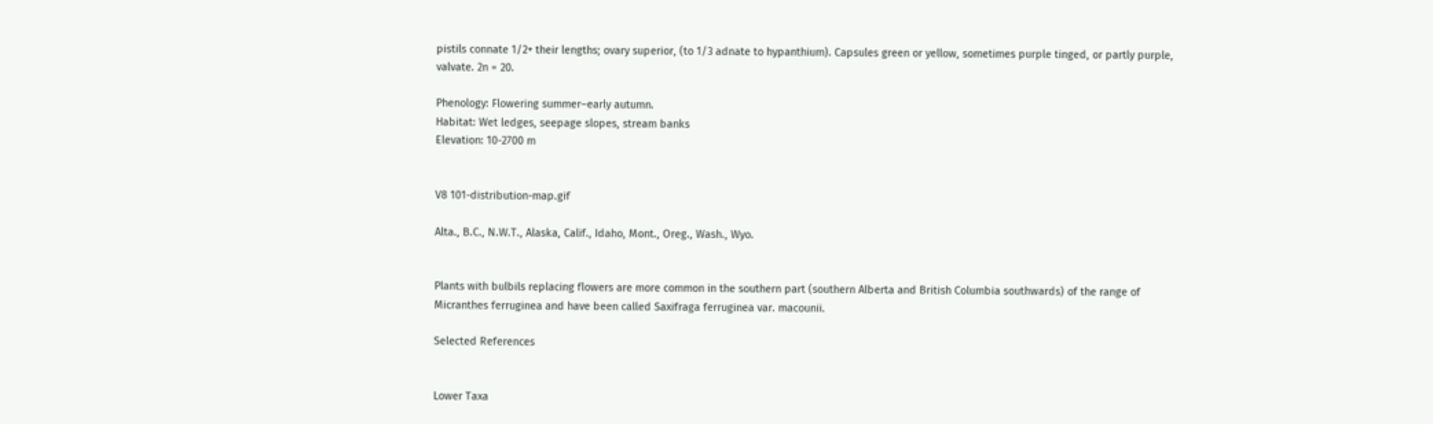pistils connate 1/2+ their lengths; ovary superior, (to 1/3 adnate to hypanthium). Capsules green or yellow, sometimes purple tinged, or partly purple, valvate. 2n = 20.

Phenology: Flowering summer–early autumn.
Habitat: Wet ledges, seepage slopes, stream banks
Elevation: 10-2700 m


V8 101-distribution-map.gif

Alta., B.C., N.W.T., Alaska, Calif., Idaho, Mont., Oreg., Wash., Wyo.


Plants with bulbils replacing flowers are more common in the southern part (southern Alberta and British Columbia southwards) of the range of Micranthes ferruginea and have been called Saxifraga ferruginea var. macounii.

Selected References


Lower Taxa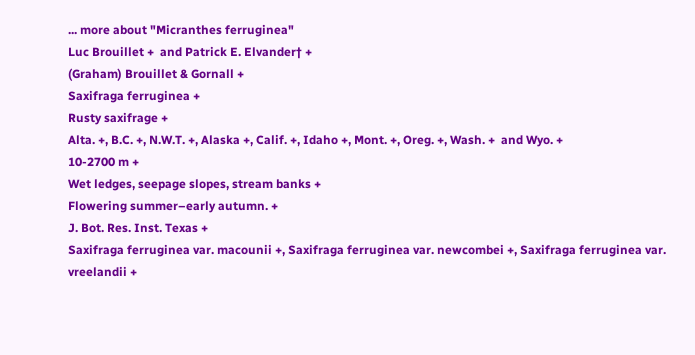... more about "Micranthes ferruginea"
Luc Brouillet +  and Patrick E. Elvander† +
(Graham) Brouillet & Gornall +
Saxifraga ferruginea +
Rusty saxifrage +
Alta. +, B.C. +, N.W.T. +, Alaska +, Calif. +, Idaho +, Mont. +, Oreg. +, Wash. +  and Wyo. +
10-2700 m +
Wet ledges, seepage slopes, stream banks +
Flowering summer–early autumn. +
J. Bot. Res. Inst. Texas +
Saxifraga ferruginea var. macounii +, Saxifraga ferruginea var. newcombei +, Saxifraga ferruginea var. vreelandii +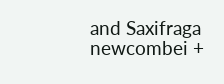and Saxifraga newcombei +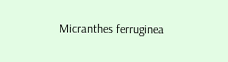Micranthes ferruginea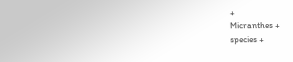+
Micranthes +
species +